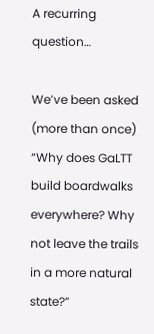A recurring question…

We’ve been asked (more than once) “Why does GaLTT build boardwalks everywhere? Why not leave the trails in a more natural state?”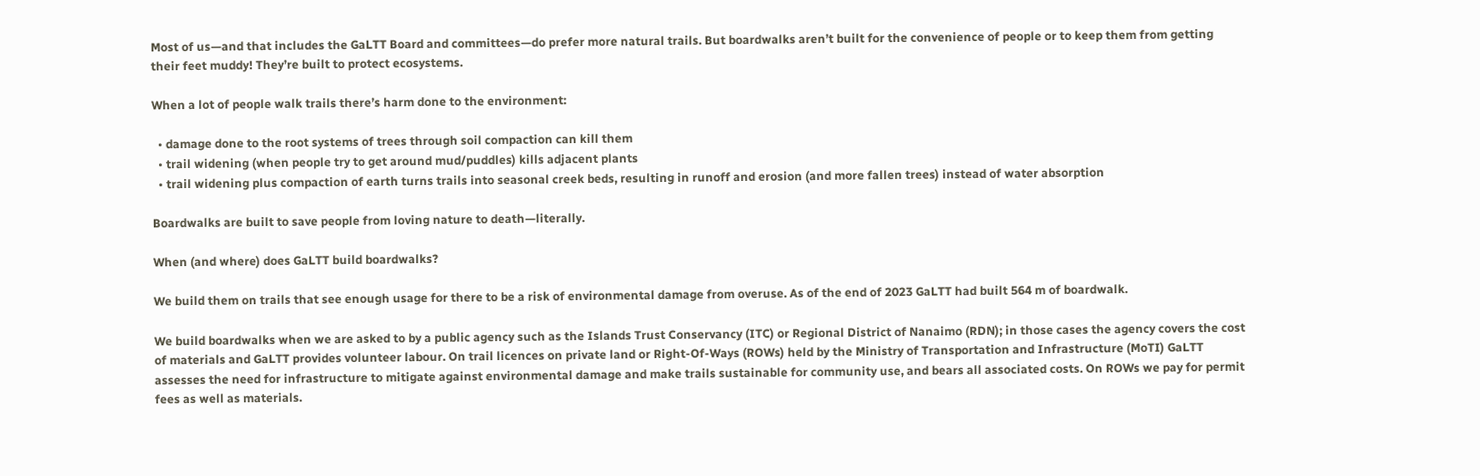Most of us—and that includes the GaLTT Board and committees—do prefer more natural trails. But boardwalks aren’t built for the convenience of people or to keep them from getting their feet muddy! They’re built to protect ecosystems.

When a lot of people walk trails there’s harm done to the environment:

  • damage done to the root systems of trees through soil compaction can kill them
  • trail widening (when people try to get around mud/puddles) kills adjacent plants
  • trail widening plus compaction of earth turns trails into seasonal creek beds, resulting in runoff and erosion (and more fallen trees) instead of water absorption

Boardwalks are built to save people from loving nature to death—literally.

When (and where) does GaLTT build boardwalks?

We build them on trails that see enough usage for there to be a risk of environmental damage from overuse. As of the end of 2023 GaLTT had built 564 m of boardwalk.

We build boardwalks when we are asked to by a public agency such as the Islands Trust Conservancy (ITC) or Regional District of Nanaimo (RDN); in those cases the agency covers the cost of materials and GaLTT provides volunteer labour. On trail licences on private land or Right-Of-Ways (ROWs) held by the Ministry of Transportation and Infrastructure (MoTI) GaLTT assesses the need for infrastructure to mitigate against environmental damage and make trails sustainable for community use, and bears all associated costs. On ROWs we pay for permit fees as well as materials.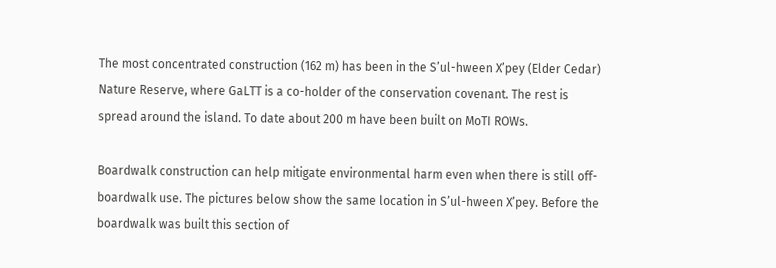The most concentrated construction (162 m) has been in the S’ul-hween X’pey (Elder Cedar) Nature Reserve, where GaLTT is a co-holder of the conservation covenant. The rest is spread around the island. To date about 200 m have been built on MoTI ROWs.

Boardwalk construction can help mitigate environmental harm even when there is still off-boardwalk use. The pictures below show the same location in S’ul-hween X’pey. Before the boardwalk was built this section of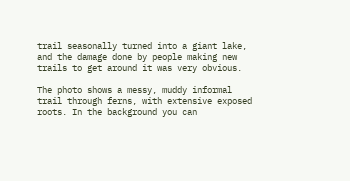trail seasonally turned into a giant lake, and the damage done by people making new trails to get around it was very obvious.

The photo shows a messy, muddy informal trail through ferns, with extensive exposed roots. In the background you can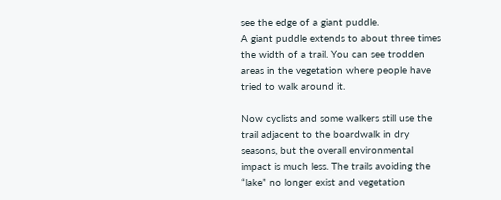see the edge of a giant puddle.
A giant puddle extends to about three times the width of a trail. You can see trodden areas in the vegetation where people have tried to walk around it.

Now cyclists and some walkers still use the trail adjacent to the boardwalk in dry seasons, but the overall environmental impact is much less. The trails avoiding the “lake” no longer exist and vegetation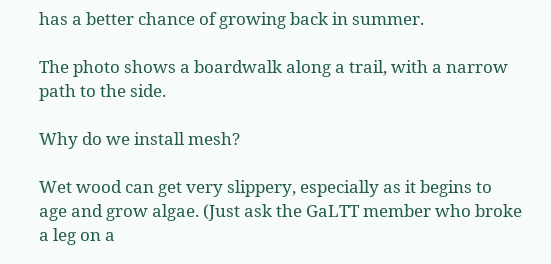has a better chance of growing back in summer.

The photo shows a boardwalk along a trail, with a narrow path to the side.

Why do we install mesh?

Wet wood can get very slippery, especially as it begins to age and grow algae. (Just ask the GaLTT member who broke a leg on a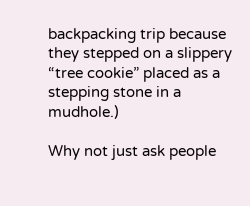backpacking trip because they stepped on a slippery “tree cookie” placed as a stepping stone in a mudhole.)

Why not just ask people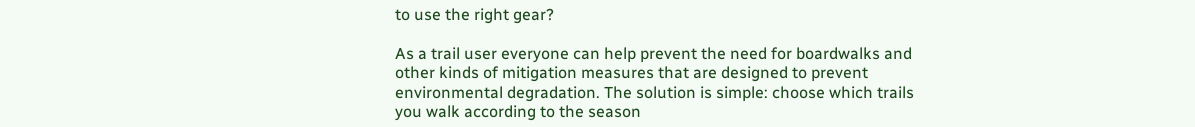to use the right gear?

As a trail user everyone can help prevent the need for boardwalks and other kinds of mitigation measures that are designed to prevent environmental degradation. The solution is simple: choose which trails you walk according to the season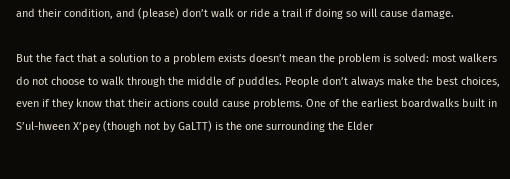and their condition, and (please) don’t walk or ride a trail if doing so will cause damage.

But the fact that a solution to a problem exists doesn’t mean the problem is solved: most walkers do not choose to walk through the middle of puddles. People don’t always make the best choices, even if they know that their actions could cause problems. One of the earliest boardwalks built in S’ul-hween X’pey (though not by GaLTT) is the one surrounding the Elder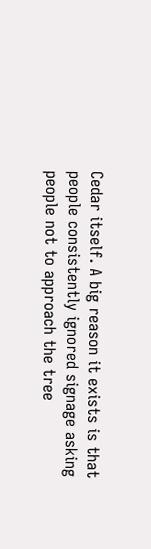Cedar itself. A big reason it exists is that people consistently ignored signage asking people not to approach the tree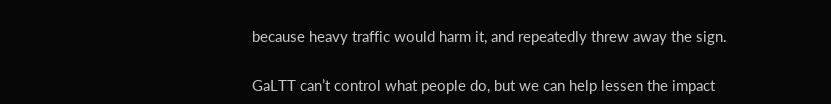because heavy traffic would harm it, and repeatedly threw away the sign.

GaLTT can’t control what people do, but we can help lessen the impact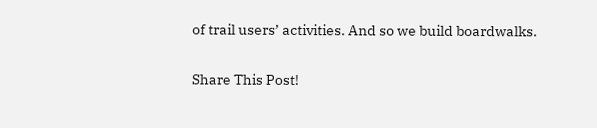of trail users’ activities. And so we build boardwalks.

Share This Post!